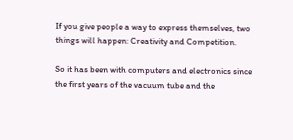If you give people a way to express themselves, two things will happen: Creativity and Competition.

So it has been with computers and electronics since the first years of the vacuum tube and the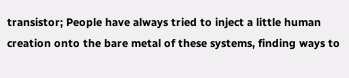transistor; People have always tried to inject a little human creation onto the bare metal of these systems, finding ways to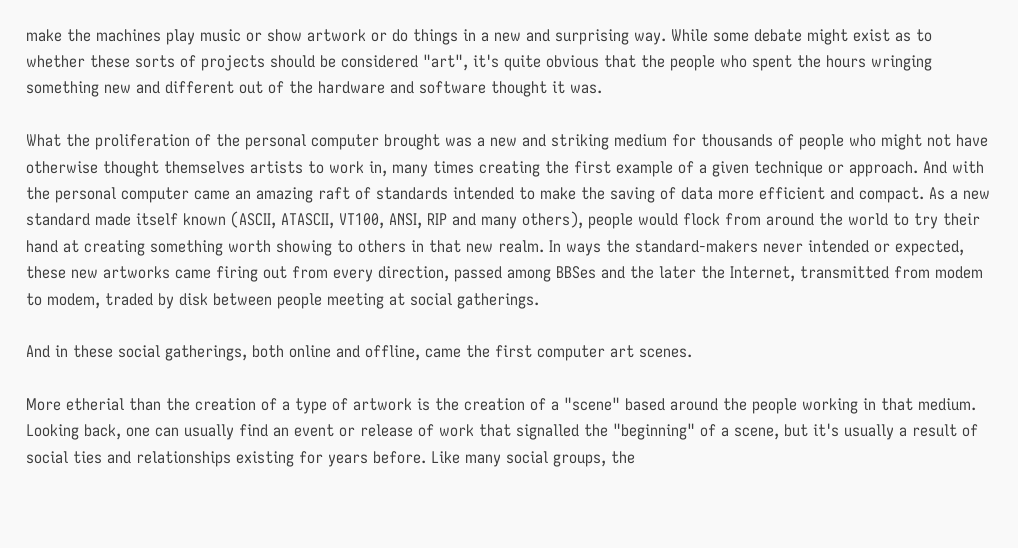make the machines play music or show artwork or do things in a new and surprising way. While some debate might exist as to whether these sorts of projects should be considered "art", it's quite obvious that the people who spent the hours wringing something new and different out of the hardware and software thought it was.

What the proliferation of the personal computer brought was a new and striking medium for thousands of people who might not have otherwise thought themselves artists to work in, many times creating the first example of a given technique or approach. And with the personal computer came an amazing raft of standards intended to make the saving of data more efficient and compact. As a new standard made itself known (ASCII, ATASCII, VT100, ANSI, RIP and many others), people would flock from around the world to try their hand at creating something worth showing to others in that new realm. In ways the standard-makers never intended or expected, these new artworks came firing out from every direction, passed among BBSes and the later the Internet, transmitted from modem to modem, traded by disk between people meeting at social gatherings.

And in these social gatherings, both online and offline, came the first computer art scenes.

More etherial than the creation of a type of artwork is the creation of a "scene" based around the people working in that medium. Looking back, one can usually find an event or release of work that signalled the "beginning" of a scene, but it's usually a result of social ties and relationships existing for years before. Like many social groups, the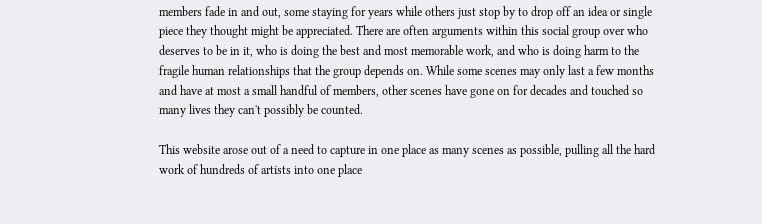members fade in and out, some staying for years while others just stop by to drop off an idea or single piece they thought might be appreciated. There are often arguments within this social group over who deserves to be in it, who is doing the best and most memorable work, and who is doing harm to the fragile human relationships that the group depends on. While some scenes may only last a few months and have at most a small handful of members, other scenes have gone on for decades and touched so many lives they can't possibly be counted.

This website arose out of a need to capture in one place as many scenes as possible, pulling all the hard work of hundreds of artists into one place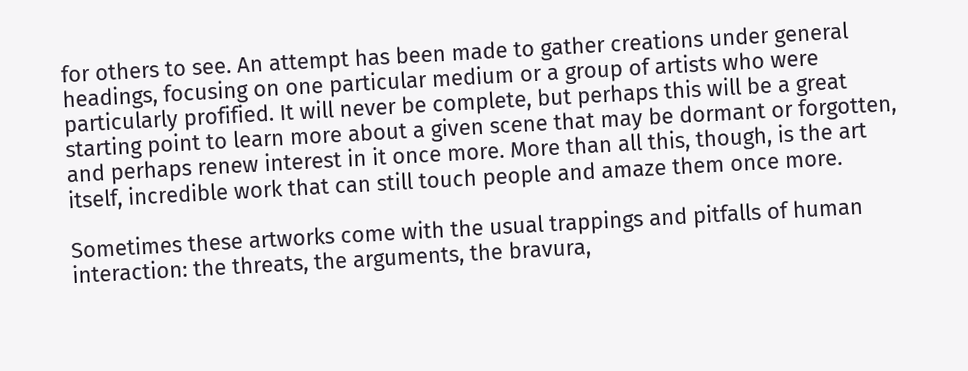for others to see. An attempt has been made to gather creations under general headings, focusing on one particular medium or a group of artists who were particularly profified. It will never be complete, but perhaps this will be a great starting point to learn more about a given scene that may be dormant or forgotten, and perhaps renew interest in it once more. More than all this, though, is the art itself, incredible work that can still touch people and amaze them once more.

Sometimes these artworks come with the usual trappings and pitfalls of human interaction: the threats, the arguments, the bravura,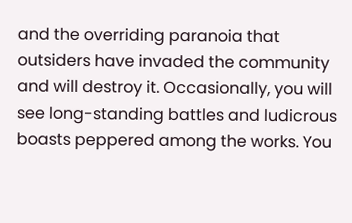and the overriding paranoia that outsiders have invaded the community and will destroy it. Occasionally, you will see long-standing battles and ludicrous boasts peppered among the works. You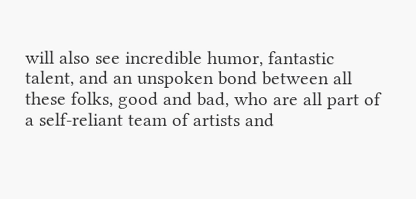will also see incredible humor, fantastic talent, and an unspoken bond between all these folks, good and bad, who are all part of a self-reliant team of artists and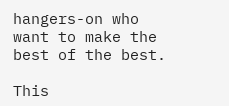hangers-on who want to make the best of the best.

This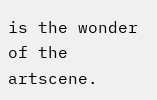is the wonder of the artscene.